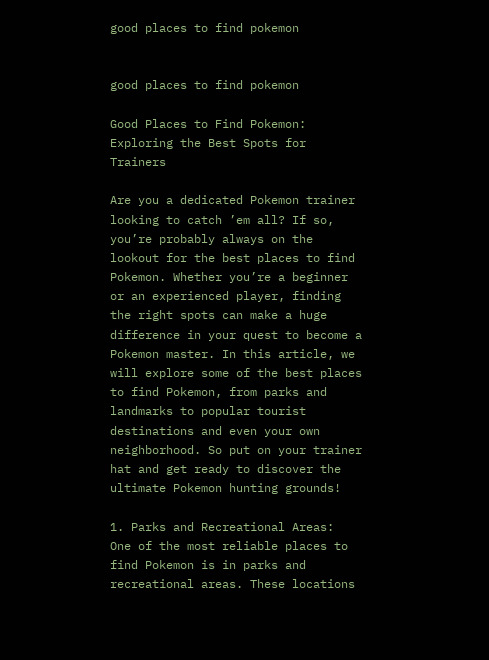good places to find pokemon


good places to find pokemon

Good Places to Find Pokemon: Exploring the Best Spots for Trainers

Are you a dedicated Pokemon trainer looking to catch ’em all? If so, you’re probably always on the lookout for the best places to find Pokemon. Whether you’re a beginner or an experienced player, finding the right spots can make a huge difference in your quest to become a Pokemon master. In this article, we will explore some of the best places to find Pokemon, from parks and landmarks to popular tourist destinations and even your own neighborhood. So put on your trainer hat and get ready to discover the ultimate Pokemon hunting grounds!

1. Parks and Recreational Areas:
One of the most reliable places to find Pokemon is in parks and recreational areas. These locations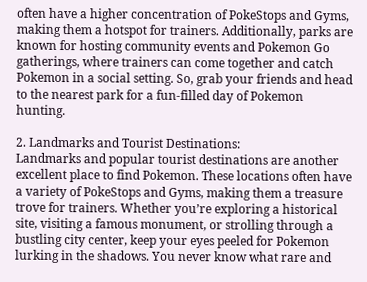often have a higher concentration of PokeStops and Gyms, making them a hotspot for trainers. Additionally, parks are known for hosting community events and Pokemon Go gatherings, where trainers can come together and catch Pokemon in a social setting. So, grab your friends and head to the nearest park for a fun-filled day of Pokemon hunting.

2. Landmarks and Tourist Destinations:
Landmarks and popular tourist destinations are another excellent place to find Pokemon. These locations often have a variety of PokeStops and Gyms, making them a treasure trove for trainers. Whether you’re exploring a historical site, visiting a famous monument, or strolling through a bustling city center, keep your eyes peeled for Pokemon lurking in the shadows. You never know what rare and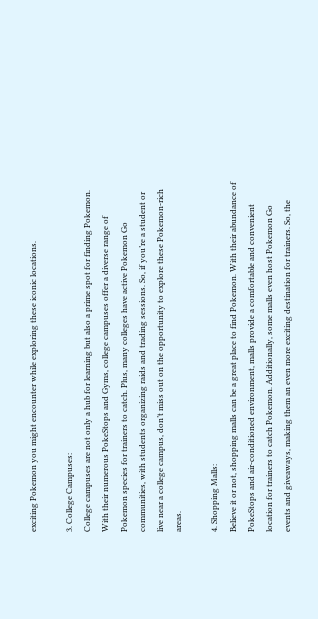exciting Pokemon you might encounter while exploring these iconic locations.

3. College Campuses:
College campuses are not only a hub for learning but also a prime spot for finding Pokemon. With their numerous PokeStops and Gyms, college campuses offer a diverse range of Pokemon species for trainers to catch. Plus, many colleges have active Pokemon Go communities, with students organizing raids and trading sessions. So, if you’re a student or live near a college campus, don’t miss out on the opportunity to explore these Pokemon-rich areas.

4. Shopping Malls:
Believe it or not, shopping malls can be a great place to find Pokemon. With their abundance of PokeStops and air-conditioned environment, malls provide a comfortable and convenient location for trainers to catch Pokemon. Additionally, some malls even host Pokemon Go events and giveaways, making them an even more exciting destination for trainers. So, the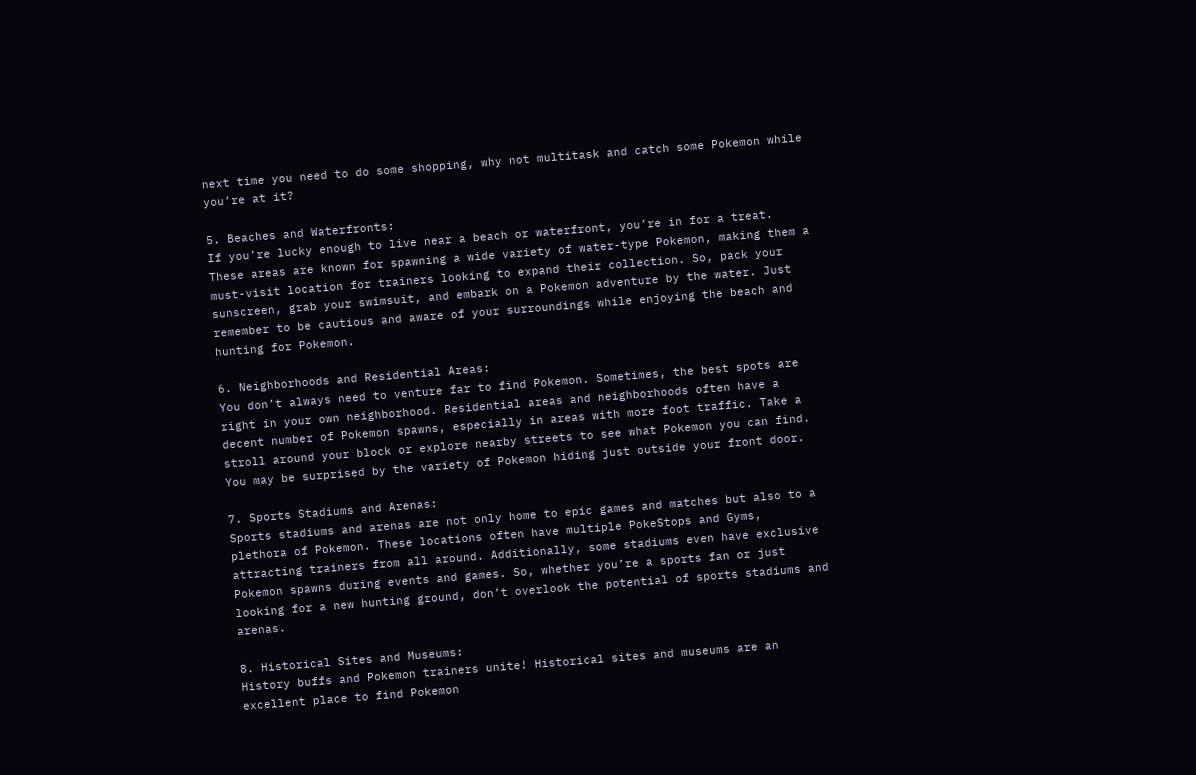next time you need to do some shopping, why not multitask and catch some Pokemon while you’re at it?

5. Beaches and Waterfronts:
If you’re lucky enough to live near a beach or waterfront, you’re in for a treat. These areas are known for spawning a wide variety of water-type Pokemon, making them a must-visit location for trainers looking to expand their collection. So, pack your sunscreen, grab your swimsuit, and embark on a Pokemon adventure by the water. Just remember to be cautious and aware of your surroundings while enjoying the beach and hunting for Pokemon.

6. Neighborhoods and Residential Areas:
You don’t always need to venture far to find Pokemon. Sometimes, the best spots are right in your own neighborhood. Residential areas and neighborhoods often have a decent number of Pokemon spawns, especially in areas with more foot traffic. Take a stroll around your block or explore nearby streets to see what Pokemon you can find. You may be surprised by the variety of Pokemon hiding just outside your front door.

7. Sports Stadiums and Arenas:
Sports stadiums and arenas are not only home to epic games and matches but also to a plethora of Pokemon. These locations often have multiple PokeStops and Gyms, attracting trainers from all around. Additionally, some stadiums even have exclusive Pokemon spawns during events and games. So, whether you’re a sports fan or just looking for a new hunting ground, don’t overlook the potential of sports stadiums and arenas.

8. Historical Sites and Museums:
History buffs and Pokemon trainers unite! Historical sites and museums are an excellent place to find Pokemon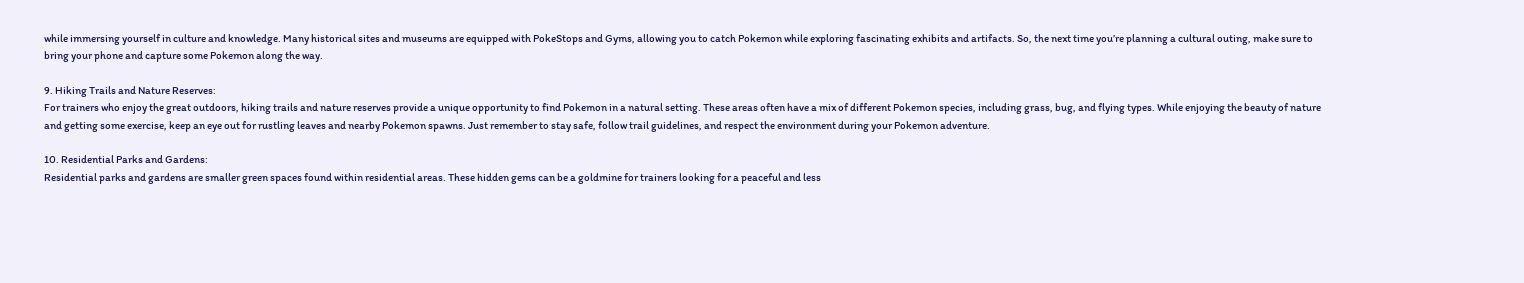while immersing yourself in culture and knowledge. Many historical sites and museums are equipped with PokeStops and Gyms, allowing you to catch Pokemon while exploring fascinating exhibits and artifacts. So, the next time you’re planning a cultural outing, make sure to bring your phone and capture some Pokemon along the way.

9. Hiking Trails and Nature Reserves:
For trainers who enjoy the great outdoors, hiking trails and nature reserves provide a unique opportunity to find Pokemon in a natural setting. These areas often have a mix of different Pokemon species, including grass, bug, and flying types. While enjoying the beauty of nature and getting some exercise, keep an eye out for rustling leaves and nearby Pokemon spawns. Just remember to stay safe, follow trail guidelines, and respect the environment during your Pokemon adventure.

10. Residential Parks and Gardens:
Residential parks and gardens are smaller green spaces found within residential areas. These hidden gems can be a goldmine for trainers looking for a peaceful and less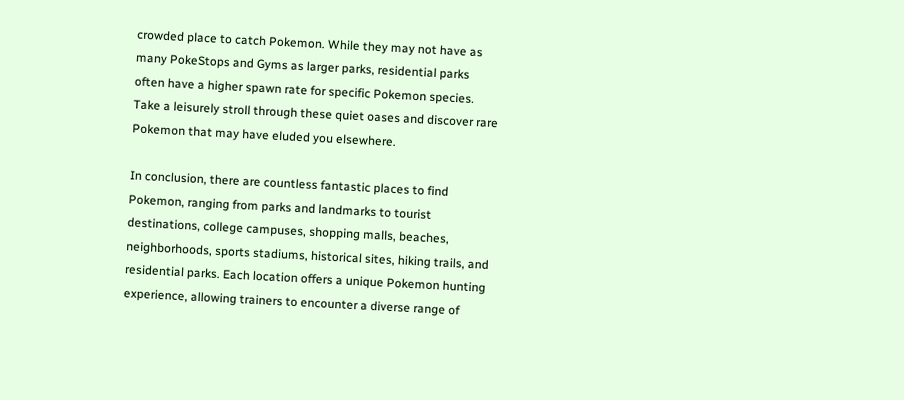crowded place to catch Pokemon. While they may not have as many PokeStops and Gyms as larger parks, residential parks often have a higher spawn rate for specific Pokemon species. Take a leisurely stroll through these quiet oases and discover rare Pokemon that may have eluded you elsewhere.

In conclusion, there are countless fantastic places to find Pokemon, ranging from parks and landmarks to tourist destinations, college campuses, shopping malls, beaches, neighborhoods, sports stadiums, historical sites, hiking trails, and residential parks. Each location offers a unique Pokemon hunting experience, allowing trainers to encounter a diverse range of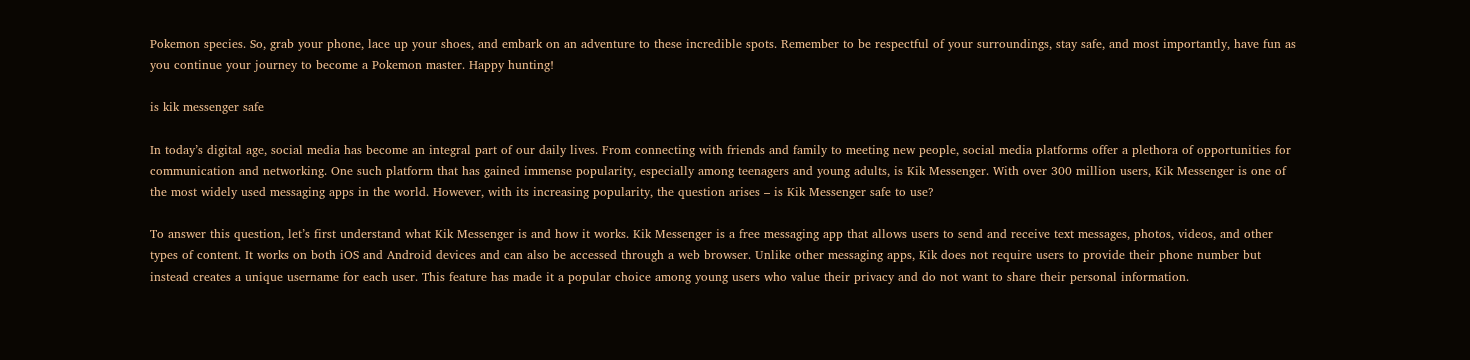Pokemon species. So, grab your phone, lace up your shoes, and embark on an adventure to these incredible spots. Remember to be respectful of your surroundings, stay safe, and most importantly, have fun as you continue your journey to become a Pokemon master. Happy hunting!

is kik messenger safe

In today’s digital age, social media has become an integral part of our daily lives. From connecting with friends and family to meeting new people, social media platforms offer a plethora of opportunities for communication and networking. One such platform that has gained immense popularity, especially among teenagers and young adults, is Kik Messenger. With over 300 million users, Kik Messenger is one of the most widely used messaging apps in the world. However, with its increasing popularity, the question arises – is Kik Messenger safe to use?

To answer this question, let’s first understand what Kik Messenger is and how it works. Kik Messenger is a free messaging app that allows users to send and receive text messages, photos, videos, and other types of content. It works on both iOS and Android devices and can also be accessed through a web browser. Unlike other messaging apps, Kik does not require users to provide their phone number but instead creates a unique username for each user. This feature has made it a popular choice among young users who value their privacy and do not want to share their personal information.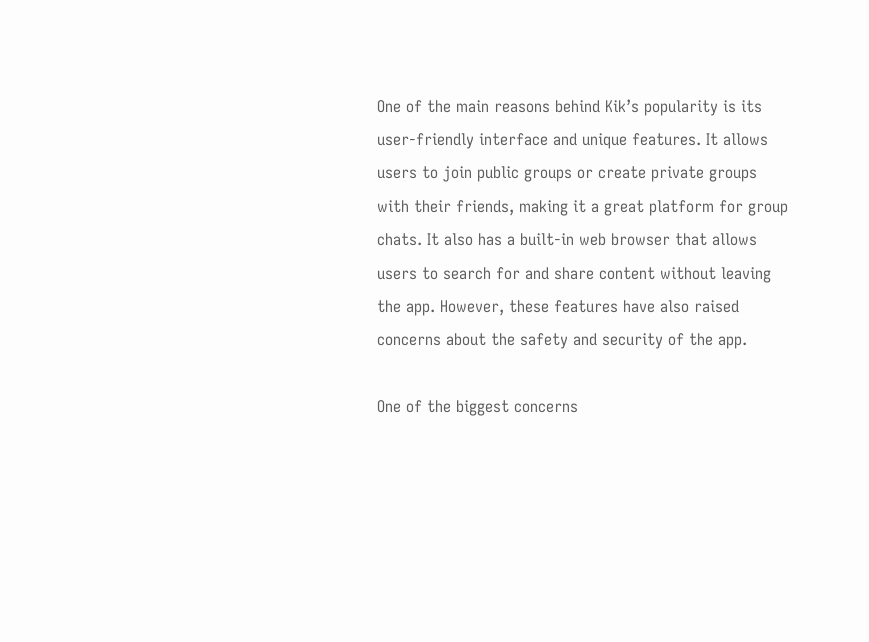One of the main reasons behind Kik’s popularity is its user-friendly interface and unique features. It allows users to join public groups or create private groups with their friends, making it a great platform for group chats. It also has a built-in web browser that allows users to search for and share content without leaving the app. However, these features have also raised concerns about the safety and security of the app.

One of the biggest concerns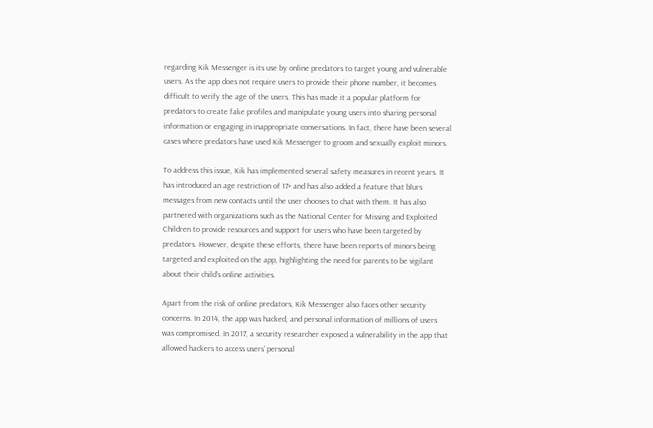regarding Kik Messenger is its use by online predators to target young and vulnerable users. As the app does not require users to provide their phone number, it becomes difficult to verify the age of the users. This has made it a popular platform for predators to create fake profiles and manipulate young users into sharing personal information or engaging in inappropriate conversations. In fact, there have been several cases where predators have used Kik Messenger to groom and sexually exploit minors.

To address this issue, Kik has implemented several safety measures in recent years. It has introduced an age restriction of 17+ and has also added a feature that blurs messages from new contacts until the user chooses to chat with them. It has also partnered with organizations such as the National Center for Missing and Exploited Children to provide resources and support for users who have been targeted by predators. However, despite these efforts, there have been reports of minors being targeted and exploited on the app, highlighting the need for parents to be vigilant about their child’s online activities.

Apart from the risk of online predators, Kik Messenger also faces other security concerns. In 2014, the app was hacked, and personal information of millions of users was compromised. In 2017, a security researcher exposed a vulnerability in the app that allowed hackers to access users’ personal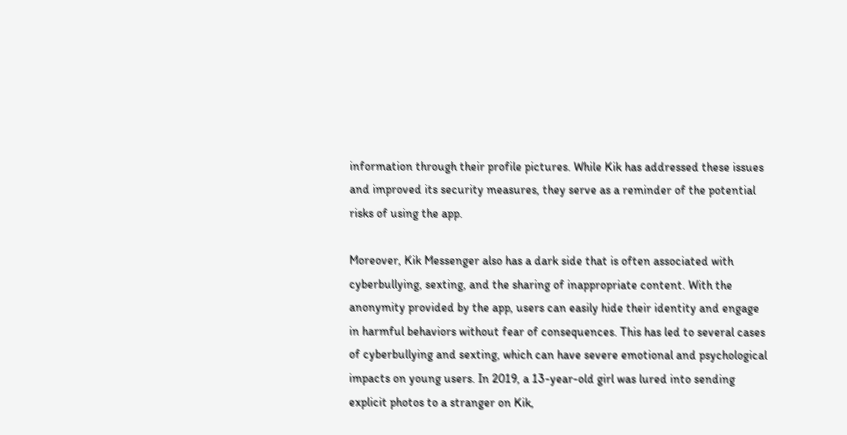information through their profile pictures. While Kik has addressed these issues and improved its security measures, they serve as a reminder of the potential risks of using the app.

Moreover, Kik Messenger also has a dark side that is often associated with cyberbullying, sexting, and the sharing of inappropriate content. With the anonymity provided by the app, users can easily hide their identity and engage in harmful behaviors without fear of consequences. This has led to several cases of cyberbullying and sexting, which can have severe emotional and psychological impacts on young users. In 2019, a 13-year-old girl was lured into sending explicit photos to a stranger on Kik,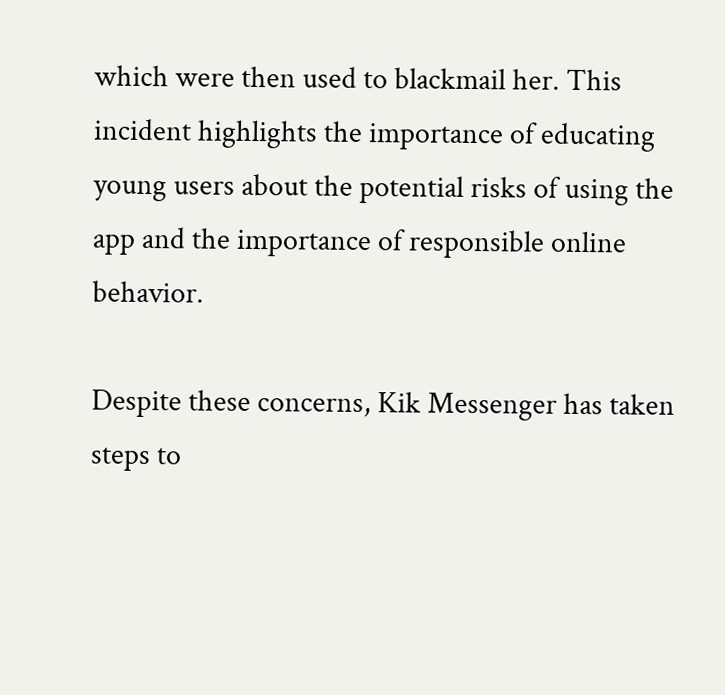which were then used to blackmail her. This incident highlights the importance of educating young users about the potential risks of using the app and the importance of responsible online behavior.

Despite these concerns, Kik Messenger has taken steps to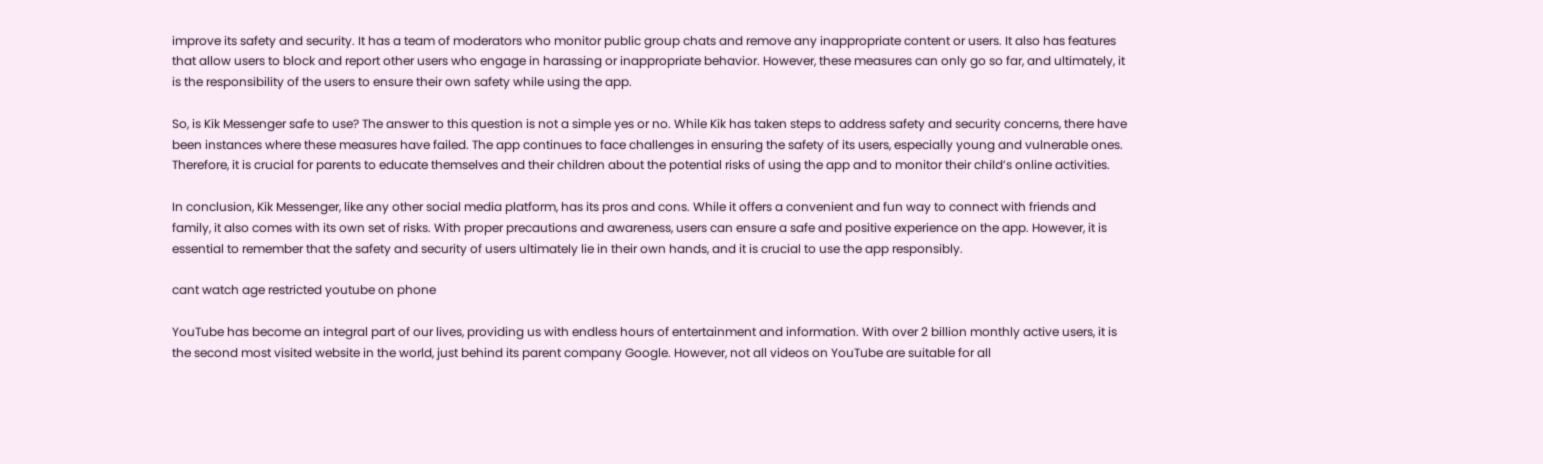improve its safety and security. It has a team of moderators who monitor public group chats and remove any inappropriate content or users. It also has features that allow users to block and report other users who engage in harassing or inappropriate behavior. However, these measures can only go so far, and ultimately, it is the responsibility of the users to ensure their own safety while using the app.

So, is Kik Messenger safe to use? The answer to this question is not a simple yes or no. While Kik has taken steps to address safety and security concerns, there have been instances where these measures have failed. The app continues to face challenges in ensuring the safety of its users, especially young and vulnerable ones. Therefore, it is crucial for parents to educate themselves and their children about the potential risks of using the app and to monitor their child’s online activities.

In conclusion, Kik Messenger, like any other social media platform, has its pros and cons. While it offers a convenient and fun way to connect with friends and family, it also comes with its own set of risks. With proper precautions and awareness, users can ensure a safe and positive experience on the app. However, it is essential to remember that the safety and security of users ultimately lie in their own hands, and it is crucial to use the app responsibly.

cant watch age restricted youtube on phone

YouTube has become an integral part of our lives, providing us with endless hours of entertainment and information. With over 2 billion monthly active users, it is the second most visited website in the world, just behind its parent company Google. However, not all videos on YouTube are suitable for all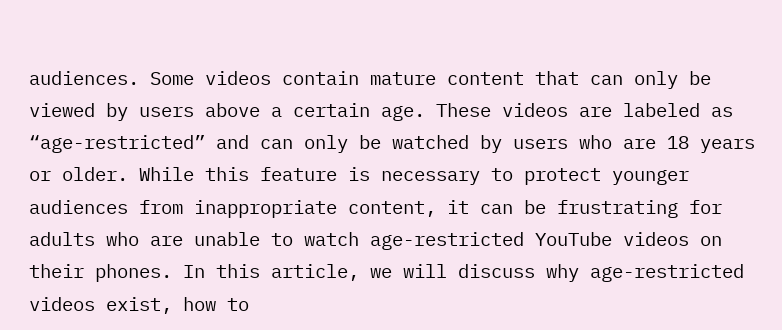audiences. Some videos contain mature content that can only be viewed by users above a certain age. These videos are labeled as “age-restricted” and can only be watched by users who are 18 years or older. While this feature is necessary to protect younger audiences from inappropriate content, it can be frustrating for adults who are unable to watch age-restricted YouTube videos on their phones. In this article, we will discuss why age-restricted videos exist, how to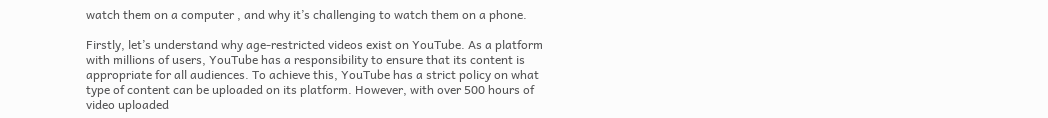watch them on a computer , and why it’s challenging to watch them on a phone.

Firstly, let’s understand why age-restricted videos exist on YouTube. As a platform with millions of users, YouTube has a responsibility to ensure that its content is appropriate for all audiences. To achieve this, YouTube has a strict policy on what type of content can be uploaded on its platform. However, with over 500 hours of video uploaded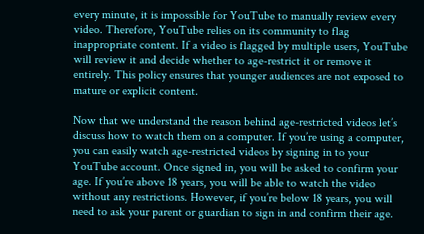every minute, it is impossible for YouTube to manually review every video. Therefore, YouTube relies on its community to flag inappropriate content. If a video is flagged by multiple users, YouTube will review it and decide whether to age-restrict it or remove it entirely. This policy ensures that younger audiences are not exposed to mature or explicit content.

Now that we understand the reason behind age-restricted videos let’s discuss how to watch them on a computer. If you’re using a computer, you can easily watch age-restricted videos by signing in to your YouTube account. Once signed in, you will be asked to confirm your age. If you’re above 18 years, you will be able to watch the video without any restrictions. However, if you’re below 18 years, you will need to ask your parent or guardian to sign in and confirm their age.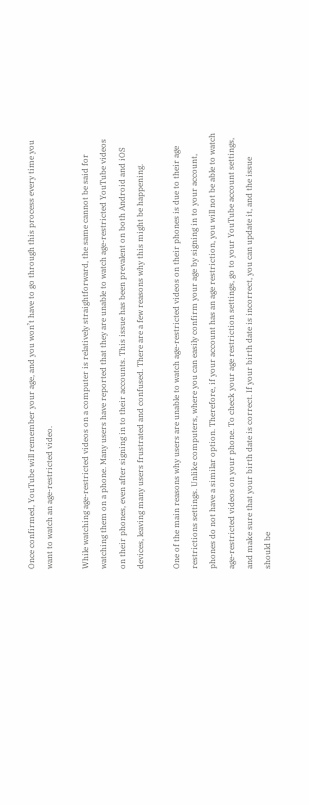Once confirmed, YouTube will remember your age, and you won’t have to go through this process every time you want to watch an age-restricted video.

While watching age-restricted videos on a computer is relatively straightforward, the same cannot be said for watching them on a phone. Many users have reported that they are unable to watch age-restricted YouTube videos on their phones, even after signing in to their accounts. This issue has been prevalent on both Android and iOS devices, leaving many users frustrated and confused. There are a few reasons why this might be happening.

One of the main reasons why users are unable to watch age-restricted videos on their phones is due to their age restrictions settings. Unlike computers, where you can easily confirm your age by signing in to your account, phones do not have a similar option. Therefore, if your account has an age restriction, you will not be able to watch age-restricted videos on your phone. To check your age restriction settings, go to your YouTube account settings, and make sure that your birth date is correct. If your birth date is incorrect, you can update it, and the issue should be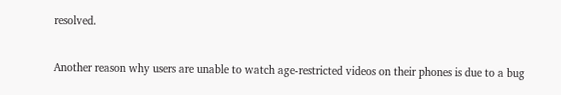resolved.

Another reason why users are unable to watch age-restricted videos on their phones is due to a bug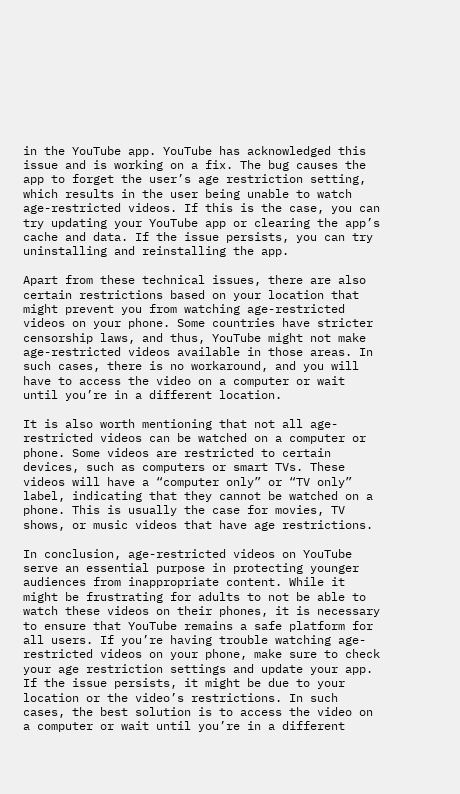in the YouTube app. YouTube has acknowledged this issue and is working on a fix. The bug causes the app to forget the user’s age restriction setting, which results in the user being unable to watch age-restricted videos. If this is the case, you can try updating your YouTube app or clearing the app’s cache and data. If the issue persists, you can try uninstalling and reinstalling the app.

Apart from these technical issues, there are also certain restrictions based on your location that might prevent you from watching age-restricted videos on your phone. Some countries have stricter censorship laws, and thus, YouTube might not make age-restricted videos available in those areas. In such cases, there is no workaround, and you will have to access the video on a computer or wait until you’re in a different location.

It is also worth mentioning that not all age-restricted videos can be watched on a computer or phone. Some videos are restricted to certain devices, such as computers or smart TVs. These videos will have a “computer only” or “TV only” label, indicating that they cannot be watched on a phone. This is usually the case for movies, TV shows, or music videos that have age restrictions.

In conclusion, age-restricted videos on YouTube serve an essential purpose in protecting younger audiences from inappropriate content. While it might be frustrating for adults to not be able to watch these videos on their phones, it is necessary to ensure that YouTube remains a safe platform for all users. If you’re having trouble watching age-restricted videos on your phone, make sure to check your age restriction settings and update your app. If the issue persists, it might be due to your location or the video’s restrictions. In such cases, the best solution is to access the video on a computer or wait until you’re in a different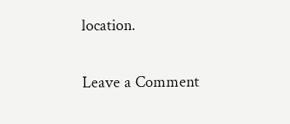location.

Leave a Comment